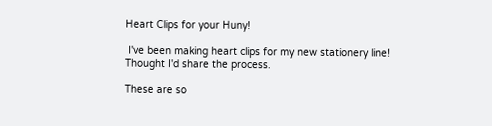Heart Clips for your Huny!

 I've been making heart clips for my new stationery line!
Thought I'd share the process.

These are so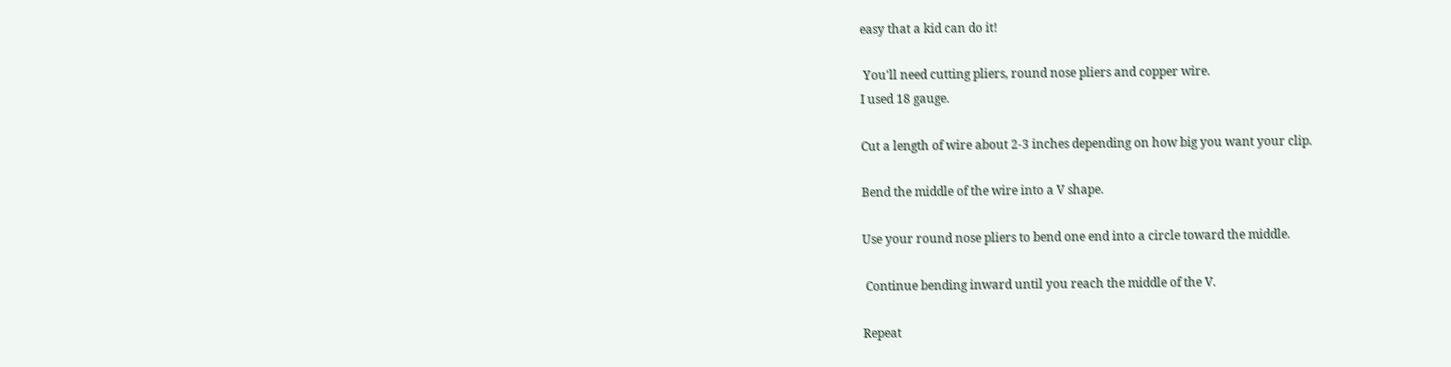easy that a kid can do it!

 You'll need cutting pliers, round nose pliers and copper wire.
I used 18 gauge.

Cut a length of wire about 2-3 inches depending on how big you want your clip.

Bend the middle of the wire into a V shape.

Use your round nose pliers to bend one end into a circle toward the middle.

 Continue bending inward until you reach the middle of the V.

Repeat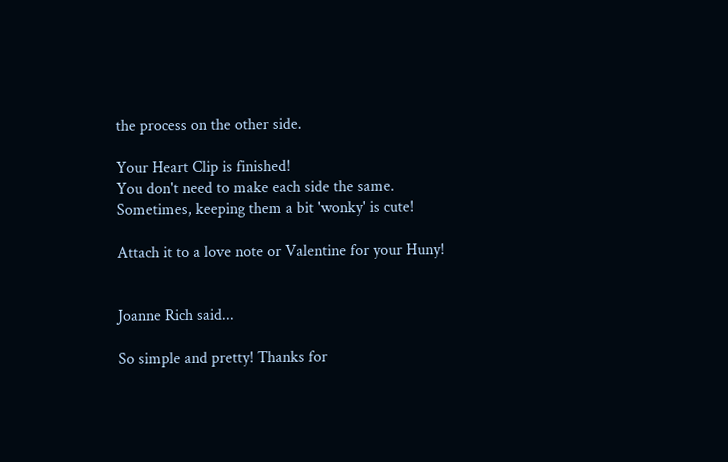the process on the other side.

Your Heart Clip is finished!
You don't need to make each side the same.
Sometimes, keeping them a bit 'wonky' is cute!

Attach it to a love note or Valentine for your Huny!


Joanne Rich said...

So simple and pretty! Thanks for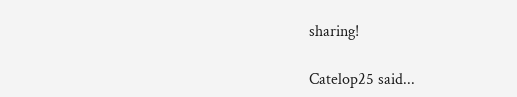sharing!

Catelop25 said...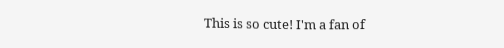This is so cute! I'm a fan of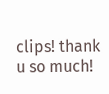clips! thank u so much!